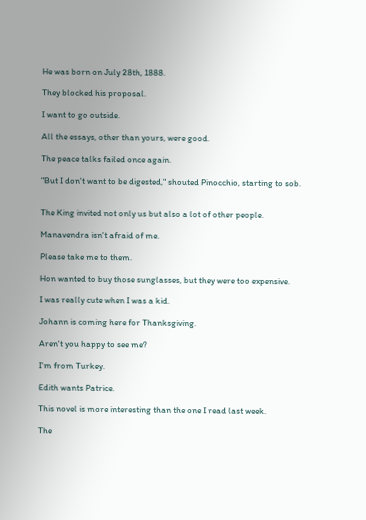He was born on July 28th, 1888.

They blocked his proposal.

I want to go outside.

All the essays, other than yours, were good.

The peace talks failed once again.

"But I don't want to be digested," shouted Pinocchio, starting to sob.


The King invited not only us but also a lot of other people.

Manavendra isn't afraid of me.

Please take me to them.

Hon wanted to buy those sunglasses, but they were too expensive.

I was really cute when I was a kid.

Johann is coming here for Thanksgiving.

Aren't you happy to see me?

I'm from Turkey.

Edith wants Patrice.

This novel is more interesting than the one I read last week.

The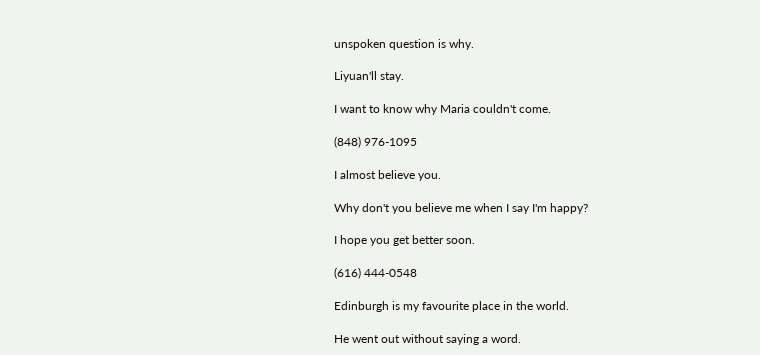unspoken question is why.

Liyuan'll stay.

I want to know why Maria couldn't come.

(848) 976-1095

I almost believe you.

Why don't you believe me when I say I'm happy?

I hope you get better soon.

(616) 444-0548

Edinburgh is my favourite place in the world.

He went out without saying a word.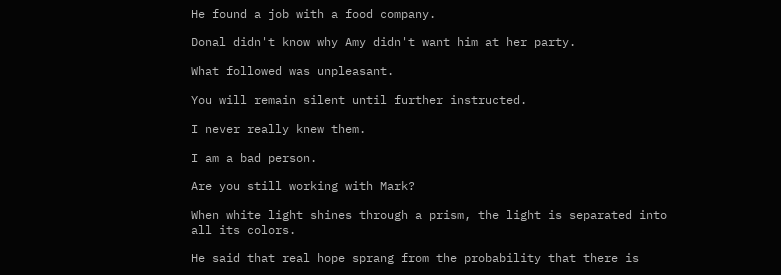He found a job with a food company.

Donal didn't know why Amy didn't want him at her party.

What followed was unpleasant.

You will remain silent until further instructed.

I never really knew them.

I am a bad person.

Are you still working with Mark?

When white light shines through a prism, the light is separated into all its colors.

He said that real hope sprang from the probability that there is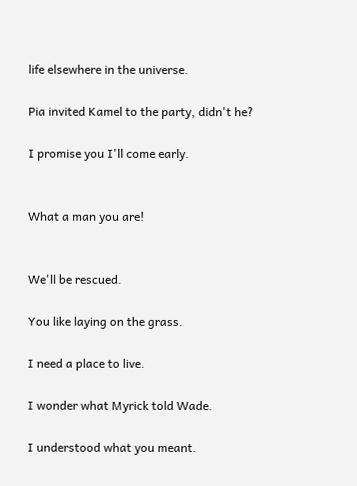life elsewhere in the universe.

Pia invited Kamel to the party, didn't he?

I promise you I'll come early.


What a man you are!


We'll be rescued.

You like laying on the grass.

I need a place to live.

I wonder what Myrick told Wade.

I understood what you meant.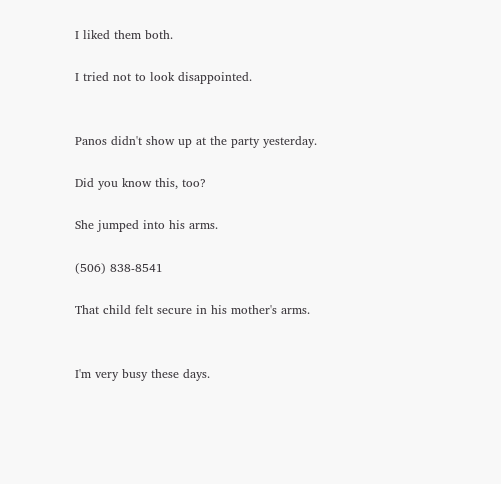I liked them both.

I tried not to look disappointed.


Panos didn't show up at the party yesterday.

Did you know this, too?

She jumped into his arms.

(506) 838-8541

That child felt secure in his mother's arms.


I'm very busy these days.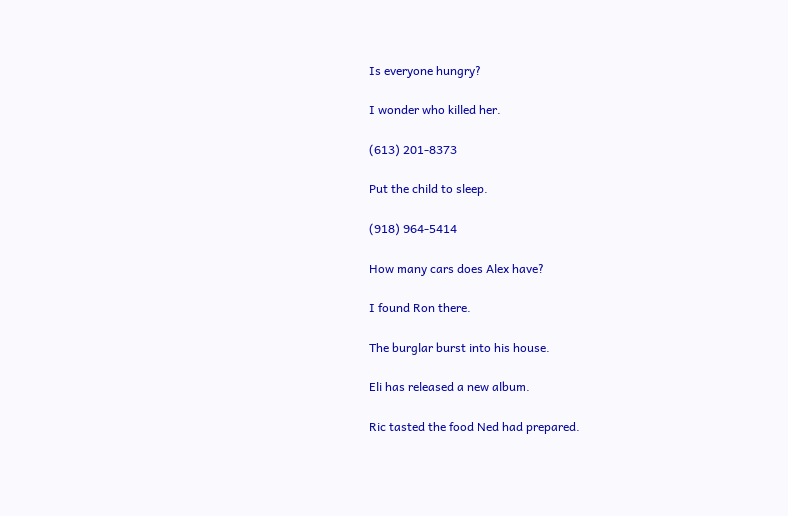Is everyone hungry?

I wonder who killed her.

(613) 201-8373

Put the child to sleep.

(918) 964-5414

How many cars does Alex have?

I found Ron there.

The burglar burst into his house.

Eli has released a new album.

Ric tasted the food Ned had prepared.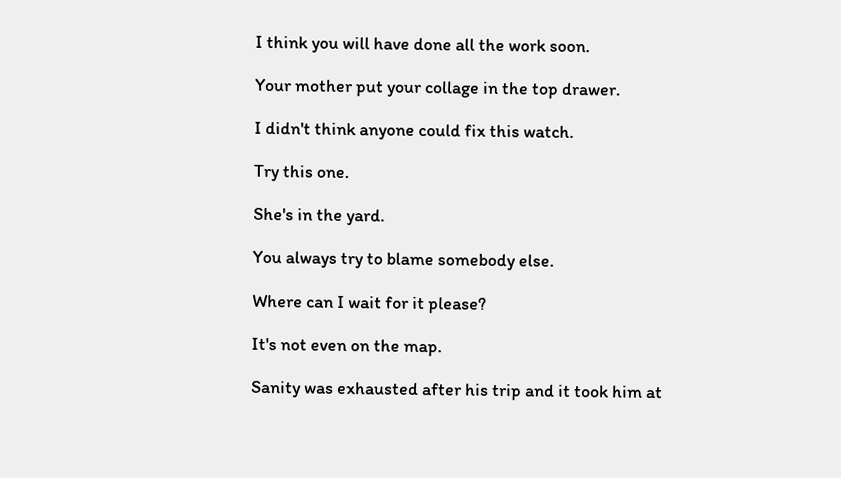I think you will have done all the work soon.

Your mother put your collage in the top drawer.

I didn't think anyone could fix this watch.

Try this one.

She's in the yard.

You always try to blame somebody else.

Where can I wait for it please?

It's not even on the map.

Sanity was exhausted after his trip and it took him at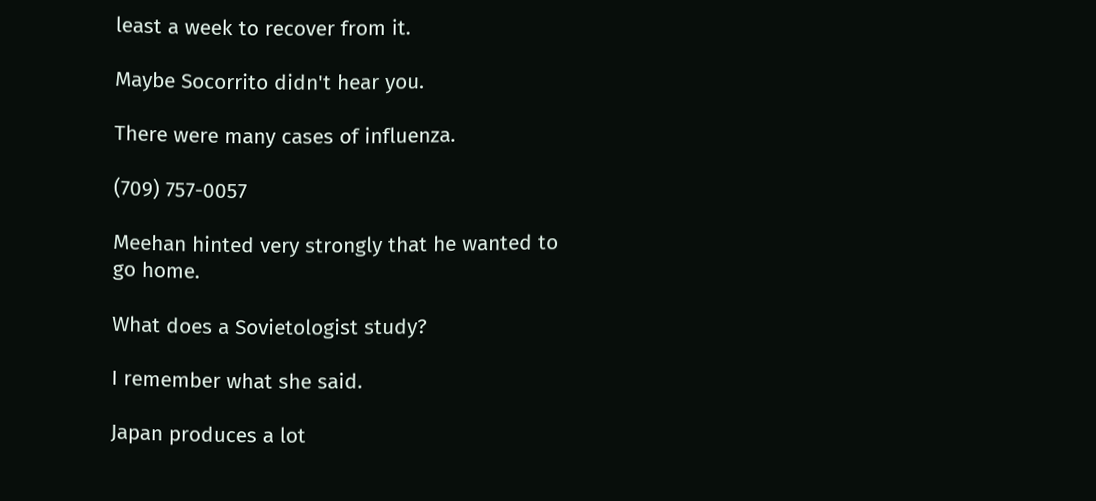least a week to recover from it.

Maybe Socorrito didn't hear you.

There were many cases of influenza.

(709) 757-0057

Meehan hinted very strongly that he wanted to go home.

What does a Sovietologist study?

I remember what she said.

Japan produces a lot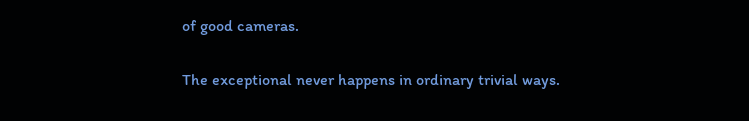of good cameras.

The exceptional never happens in ordinary trivial ways.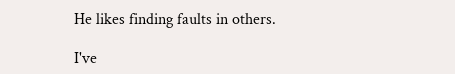He likes finding faults in others.

I've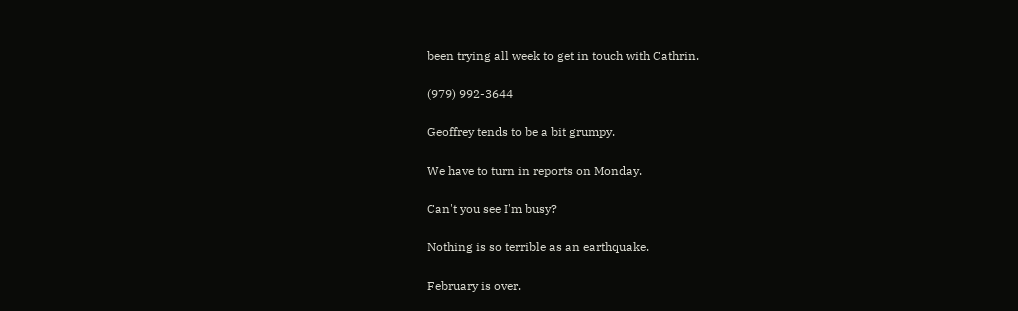been trying all week to get in touch with Cathrin.

(979) 992-3644

Geoffrey tends to be a bit grumpy.

We have to turn in reports on Monday.

Can't you see I'm busy?

Nothing is so terrible as an earthquake.

February is over.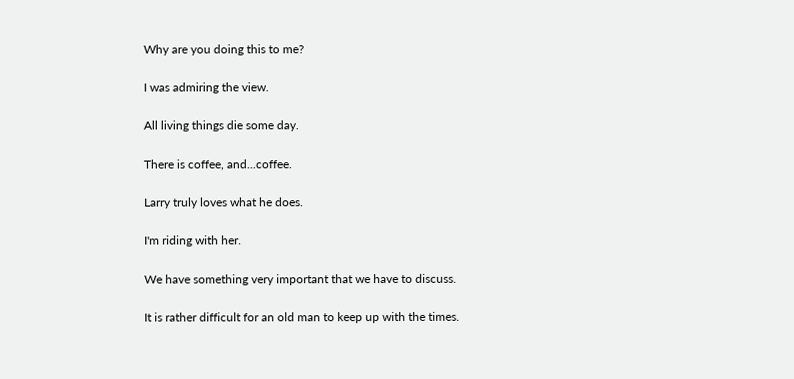Why are you doing this to me?

I was admiring the view.

All living things die some day.

There is coffee, and...coffee.

Larry truly loves what he does.

I'm riding with her.

We have something very important that we have to discuss.

It is rather difficult for an old man to keep up with the times.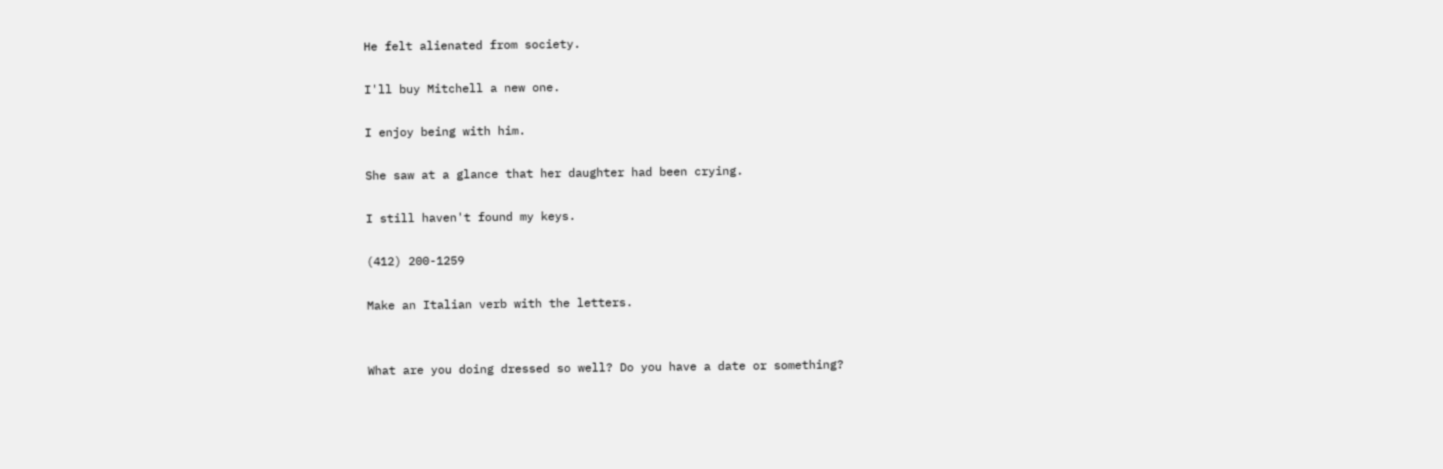He felt alienated from society.

I'll buy Mitchell a new one.

I enjoy being with him.

She saw at a glance that her daughter had been crying.

I still haven't found my keys.

(412) 200-1259

Make an Italian verb with the letters.


What are you doing dressed so well? Do you have a date or something?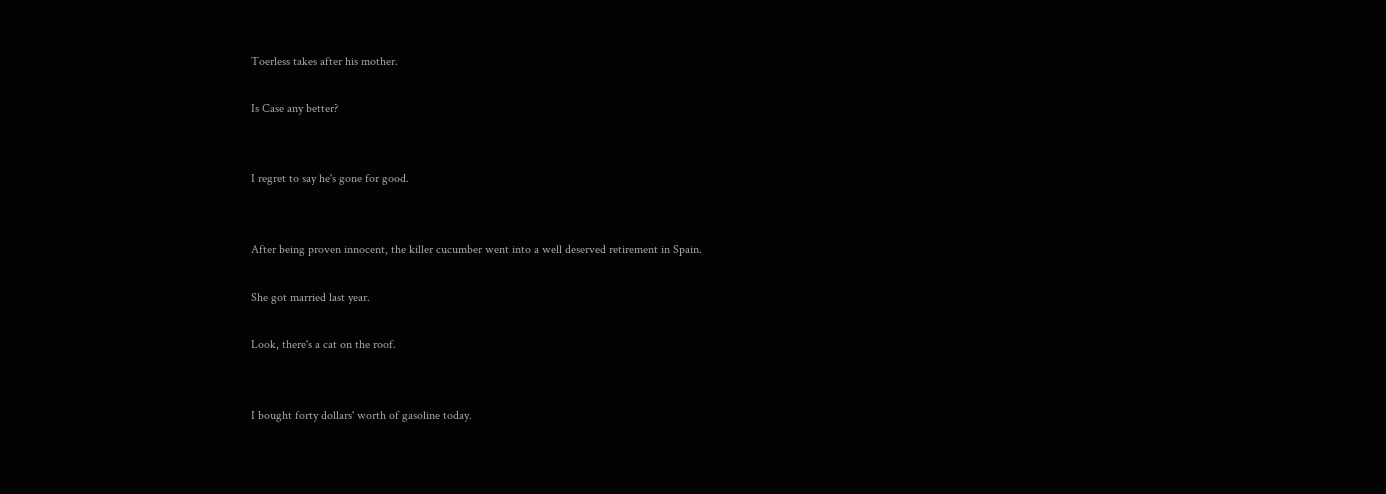Toerless takes after his mother.

Is Case any better?


I regret to say he's gone for good.


After being proven innocent, the killer cucumber went into a well deserved retirement in Spain.

She got married last year.

Look, there's a cat on the roof.


I bought forty dollars' worth of gasoline today.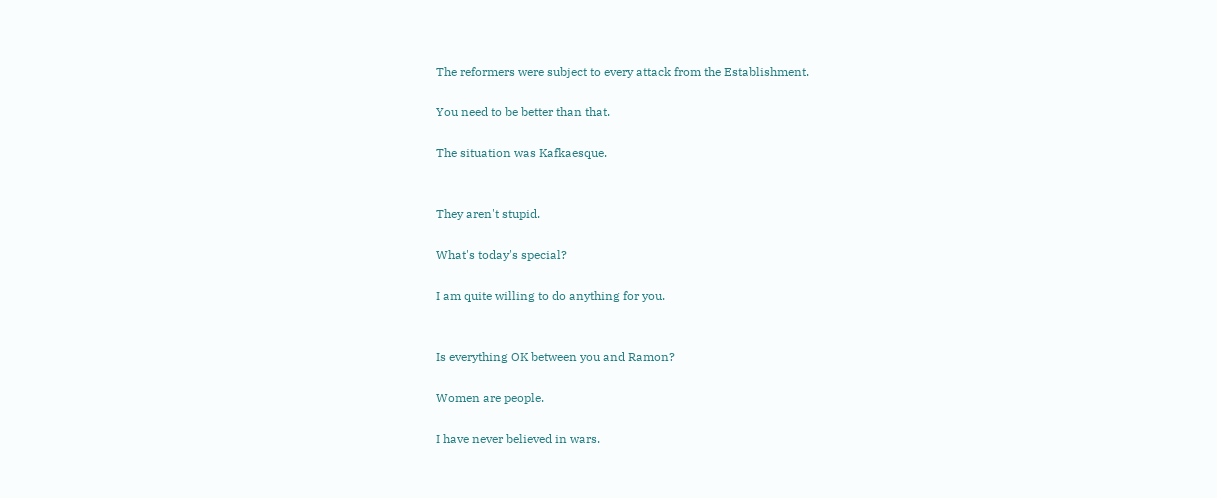The reformers were subject to every attack from the Establishment.

You need to be better than that.

The situation was Kafkaesque.


They aren't stupid.

What's today's special?

I am quite willing to do anything for you.


Is everything OK between you and Ramon?

Women are people.

I have never believed in wars.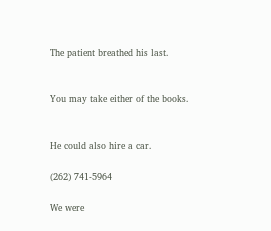The patient breathed his last.


You may take either of the books.


He could also hire a car.

(262) 741-5964

We were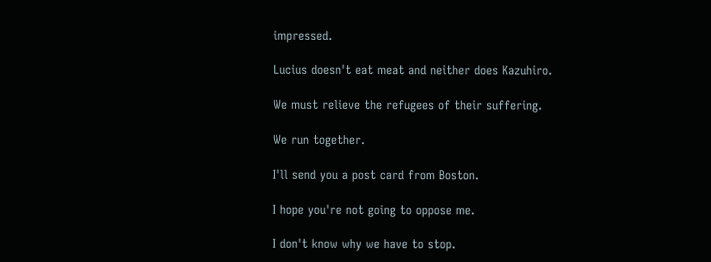impressed.

Lucius doesn't eat meat and neither does Kazuhiro.

We must relieve the refugees of their suffering.

We run together.

I'll send you a post card from Boston.

I hope you're not going to oppose me.

I don't know why we have to stop.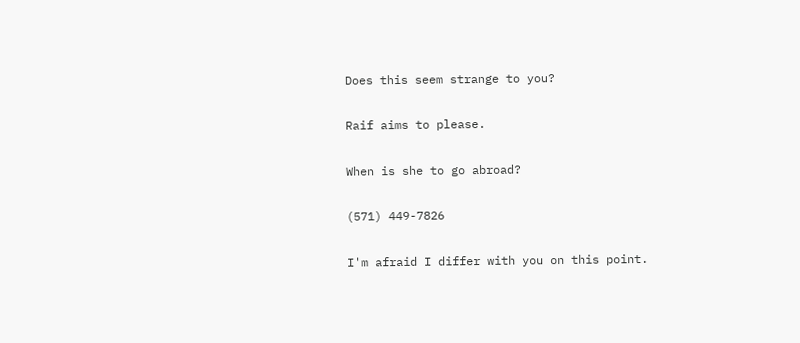Does this seem strange to you?

Raif aims to please.

When is she to go abroad?

(571) 449-7826

I'm afraid I differ with you on this point.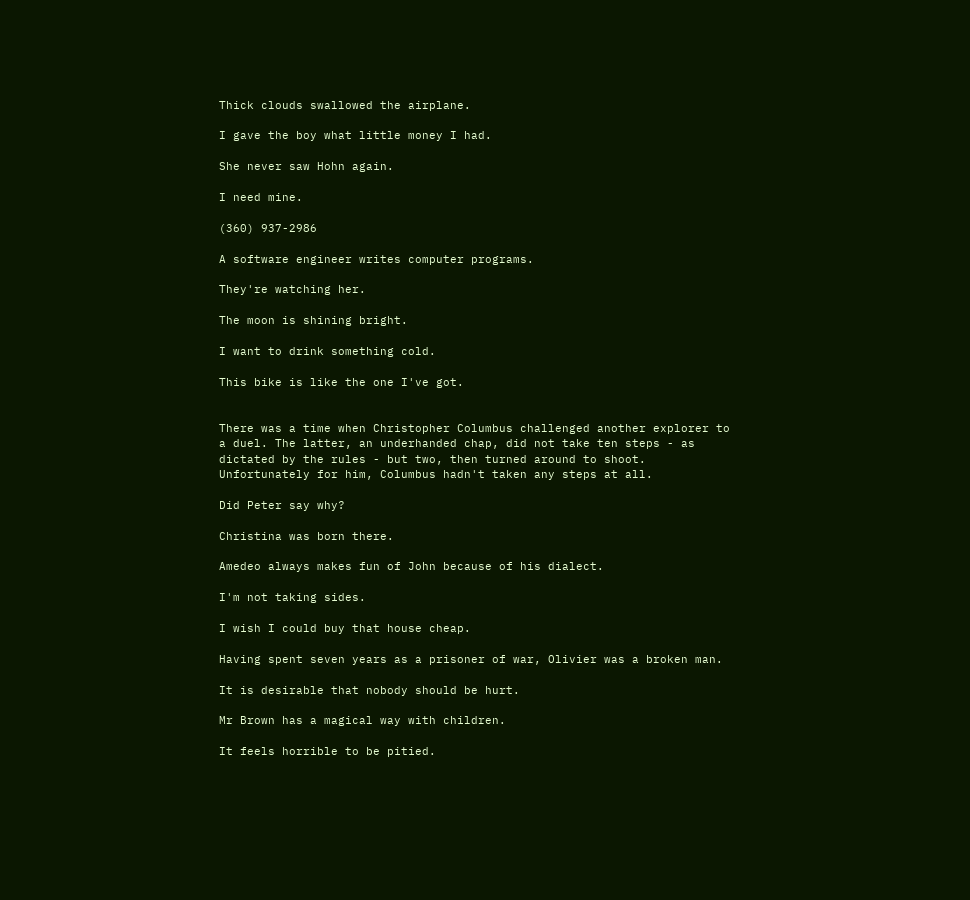Thick clouds swallowed the airplane.

I gave the boy what little money I had.

She never saw Hohn again.

I need mine.

(360) 937-2986

A software engineer writes computer programs.

They're watching her.

The moon is shining bright.

I want to drink something cold.

This bike is like the one I've got.


There was a time when Christopher Columbus challenged another explorer to a duel. The latter, an underhanded chap, did not take ten steps - as dictated by the rules - but two, then turned around to shoot. Unfortunately for him, Columbus hadn't taken any steps at all.

Did Peter say why?

Christina was born there.

Amedeo always makes fun of John because of his dialect.

I'm not taking sides.

I wish I could buy that house cheap.

Having spent seven years as a prisoner of war, Olivier was a broken man.

It is desirable that nobody should be hurt.

Mr Brown has a magical way with children.

It feels horrible to be pitied.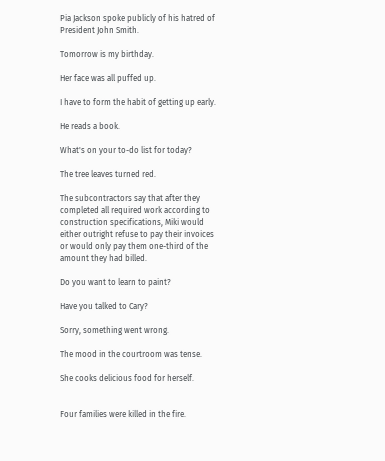Pia Jackson spoke publicly of his hatred of President John Smith.

Tomorrow is my birthday.

Her face was all puffed up.

I have to form the habit of getting up early.

He reads a book.

What's on your to-do list for today?

The tree leaves turned red.

The subcontractors say that after they completed all required work according to construction specifications, Miki would either outright refuse to pay their invoices or would only pay them one-third of the amount they had billed.

Do you want to learn to paint?

Have you talked to Cary?

Sorry, something went wrong.

The mood in the courtroom was tense.

She cooks delicious food for herself.


Four families were killed in the fire.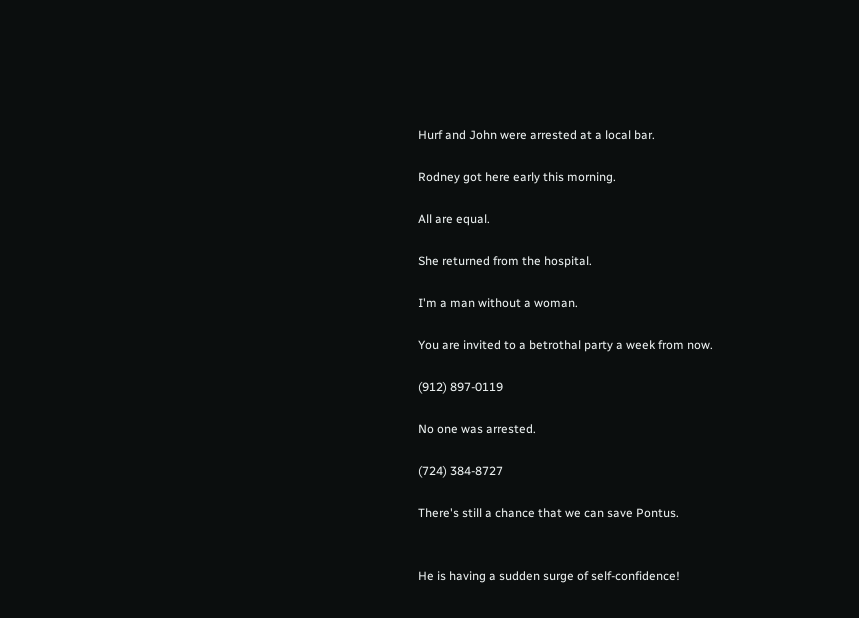Hurf and John were arrested at a local bar.

Rodney got here early this morning.

All are equal.

She returned from the hospital.

I'm a man without a woman.

You are invited to a betrothal party a week from now.

(912) 897-0119

No one was arrested.

(724) 384-8727

There's still a chance that we can save Pontus.


He is having a sudden surge of self-confidence!